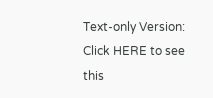Text-only Version: Click HERE to see this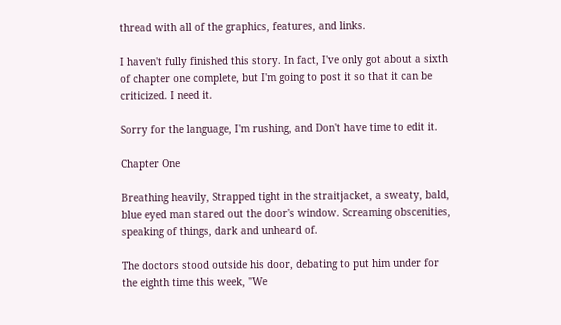thread with all of the graphics, features, and links.

I haven't fully finished this story. In fact, I've only got about a sixth of chapter one complete, but I'm going to post it so that it can be criticized. I need it.

Sorry for the language, I'm rushing, and Don't have time to edit it.

Chapter One

Breathing heavily, Strapped tight in the straitjacket, a sweaty, bald, blue eyed man stared out the door's window. Screaming obscenities, speaking of things, dark and unheard of.

The doctors stood outside his door, debating to put him under for the eighth time this week, "We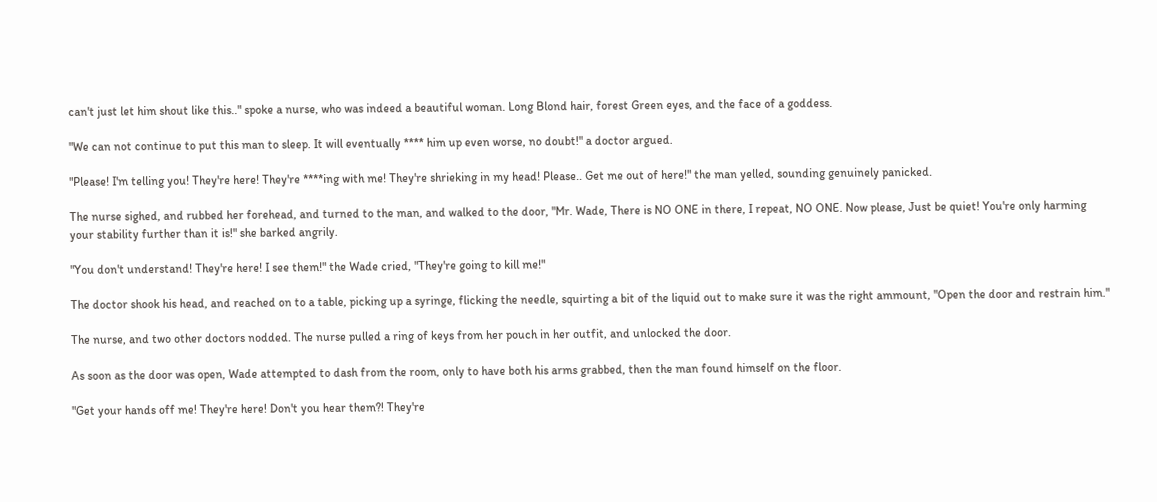can't just let him shout like this.." spoke a nurse, who was indeed a beautiful woman. Long Blond hair, forest Green eyes, and the face of a goddess.

"We can not continue to put this man to sleep. It will eventually **** him up even worse, no doubt!" a doctor argued.

"Please! I'm telling you! They're here! They're ****ing with me! They're shrieking in my head! Please.. Get me out of here!" the man yelled, sounding genuinely panicked.

The nurse sighed, and rubbed her forehead, and turned to the man, and walked to the door, "Mr. Wade, There is NO ONE in there, I repeat, NO ONE. Now please, Just be quiet! You're only harming your stability further than it is!" she barked angrily.

"You don't understand! They're here! I see them!" the Wade cried, "They're going to kill me!"

The doctor shook his head, and reached on to a table, picking up a syringe, flicking the needle, squirting a bit of the liquid out to make sure it was the right ammount, "Open the door and restrain him."

The nurse, and two other doctors nodded. The nurse pulled a ring of keys from her pouch in her outfit, and unlocked the door.

As soon as the door was open, Wade attempted to dash from the room, only to have both his arms grabbed, then the man found himself on the floor.

"Get your hands off me! They're here! Don't you hear them?! They're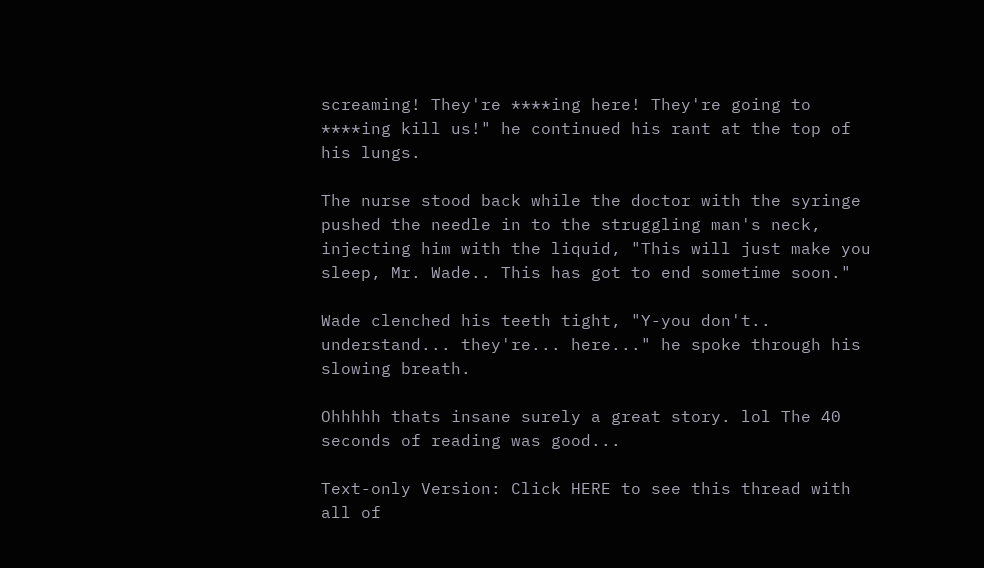screaming! They're ****ing here! They're going to ****ing kill us!" he continued his rant at the top of his lungs.

The nurse stood back while the doctor with the syringe pushed the needle in to the struggling man's neck, injecting him with the liquid, "This will just make you sleep, Mr. Wade.. This has got to end sometime soon."

Wade clenched his teeth tight, "Y-you don't.. understand... they're... here..." he spoke through his slowing breath.

Ohhhhh thats insane surely a great story. lol The 40 seconds of reading was good...

Text-only Version: Click HERE to see this thread with all of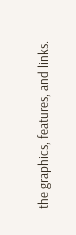the graphics, features, and links.